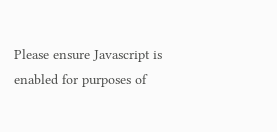Please ensure Javascript is enabled for purposes of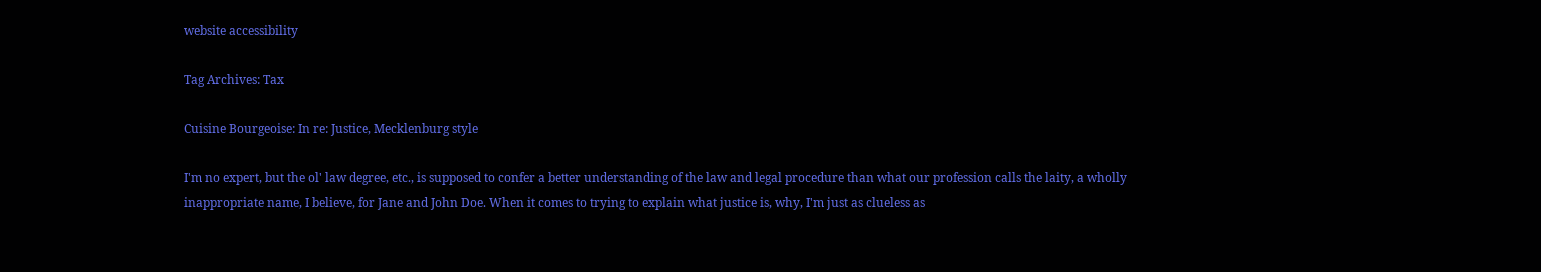website accessibility

Tag Archives: Tax

Cuisine Bourgeoise: In re: Justice, Mecklenburg style

I'm no expert, but the ol' law degree, etc., is supposed to confer a better understanding of the law and legal procedure than what our profession calls the laity, a wholly inappropriate name, I believe, for Jane and John Doe. When it comes to trying to explain what justice is, why, I'm just as clueless as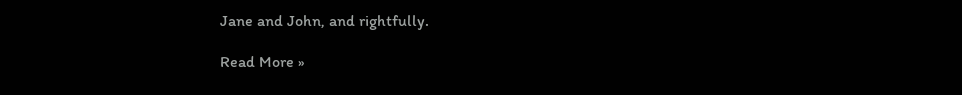Jane and John, and rightfully.

Read More »